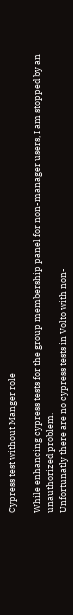Cypress test without Manger role

While enhancing cypress tests for the group membership panel for non-manager users, I am stopped by an unauthorized problem.
Unfortunatly there are no cypress tests in Volto with non-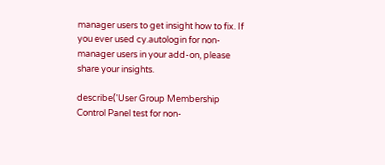manager users to get insight how to fix. If you ever used cy.autologin for non-manager users in your add-on, please share your insights.

describe('User Group Membership Control Panel test for non-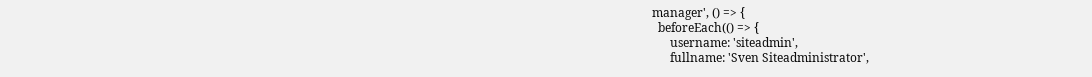manager', () => {
  beforeEach(() => {
      username: 'siteadmin',
      fullname: 'Sven Siteadministrator',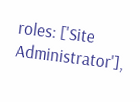roles: ['Site Administrator'],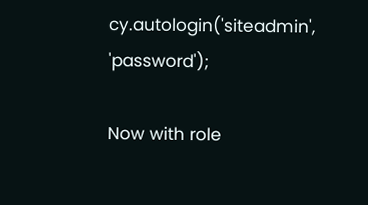cy.autologin('siteadmin', 'password');

Now with role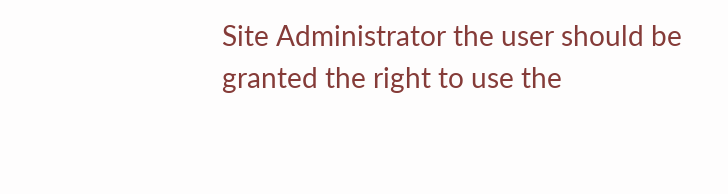Site Administrator the user should be granted the right to use the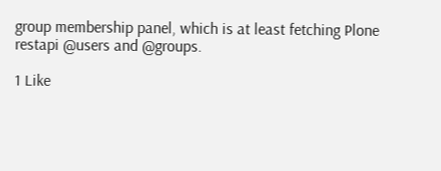group membership panel, which is at least fetching Plone restapi @users and @groups.

1 Like